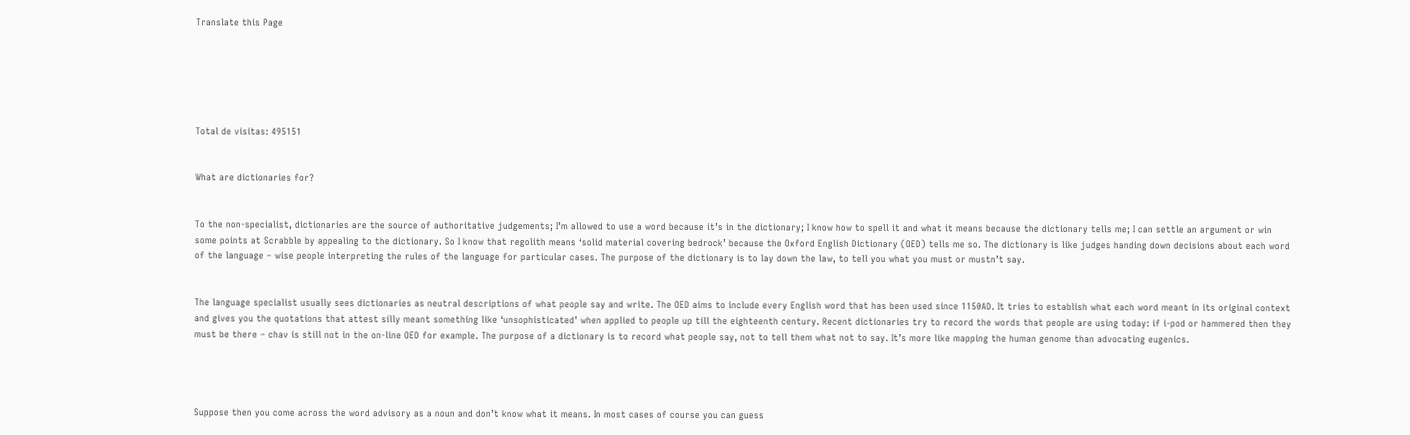Translate this Page






Total de visitas: 495151


What are dictionaries for?


To the non-specialist, dictionaries are the source of authoritative judgements; I’m allowed to use a word because it’s in the dictionary; I know how to spell it and what it means because the dictionary tells me; I can settle an argument or win some points at Scrabble by appealing to the dictionary. So I know that regolith means ‘solid material covering bedrock’ because the Oxford English Dictionary (OED) tells me so. The dictionary is like judges handing down decisions about each word of the language – wise people interpreting the rules of the language for particular cases. The purpose of the dictionary is to lay down the law, to tell you what you must or mustn’t say.


The language specialist usually sees dictionaries as neutral descriptions of what people say and write. The OED aims to include every English word that has been used since 1150AD. It tries to establish what each word meant in its original context and gives you the quotations that attest silly meant something like ‘unsophisticated’ when applied to people up till the eighteenth century. Recent dictionaries try to record the words that people are using today: if i-pod or hammered then they must be there – chav is still not in the on-line OED for example. The purpose of a dictionary is to record what people say, not to tell them what not to say. It’s more like mapping the human genome than advocating eugenics.




Suppose then you come across the word advisory as a noun and don’t know what it means. In most cases of course you can guess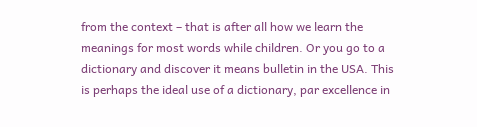from the context – that is after all how we learn the meanings for most words while children. Or you go to a dictionary and discover it means bulletin in the USA. This is perhaps the ideal use of a dictionary, par excellence in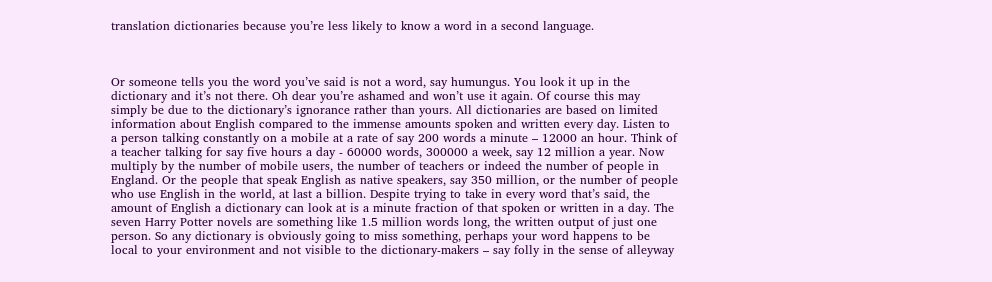translation dictionaries because you’re less likely to know a word in a second language.



Or someone tells you the word you’ve said is not a word, say humungus. You look it up in the dictionary and it’s not there. Oh dear you’re ashamed and won’t use it again. Of course this may simply be due to the dictionary’s ignorance rather than yours. All dictionaries are based on limited information about English compared to the immense amounts spoken and written every day. Listen to a person talking constantly on a mobile at a rate of say 200 words a minute – 12000 an hour. Think of a teacher talking for say five hours a day - 60000 words, 300000 a week, say 12 million a year. Now multiply by the number of mobile users, the number of teachers or indeed the number of people in England. Or the people that speak English as native speakers, say 350 million, or the number of people who use English in the world, at last a billion. Despite trying to take in every word that’s said, the amount of English a dictionary can look at is a minute fraction of that spoken or written in a day. The seven Harry Potter novels are something like 1.5 million words long, the written output of just one person. So any dictionary is obviously going to miss something, perhaps your word happens to be local to your environment and not visible to the dictionary-makers – say folly in the sense of alleyway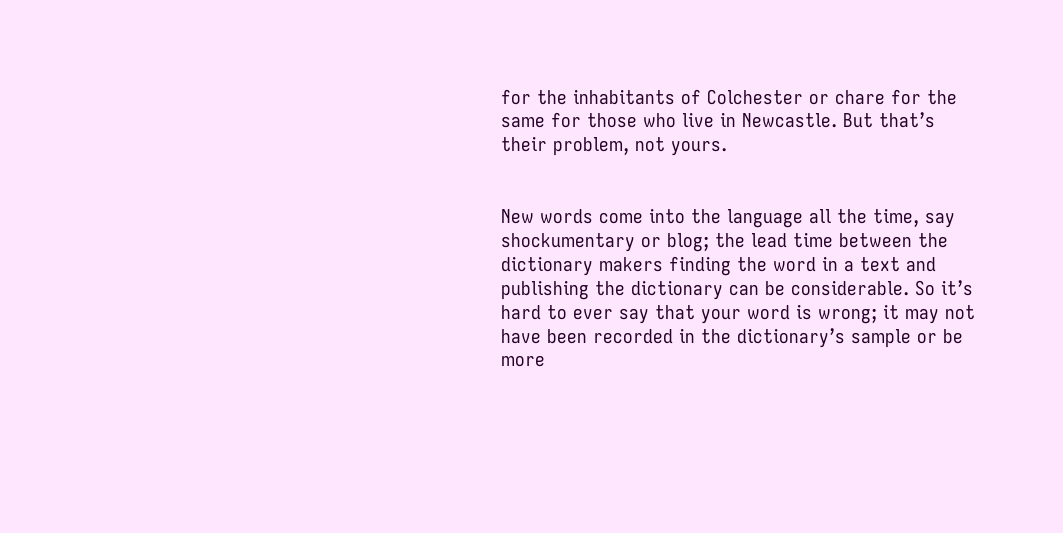for the inhabitants of Colchester or chare for the same for those who live in Newcastle. But that’s their problem, not yours.


New words come into the language all the time, say shockumentary or blog; the lead time between the dictionary makers finding the word in a text and publishing the dictionary can be considerable. So it’s hard to ever say that your word is wrong; it may not have been recorded in the dictionary’s sample or be more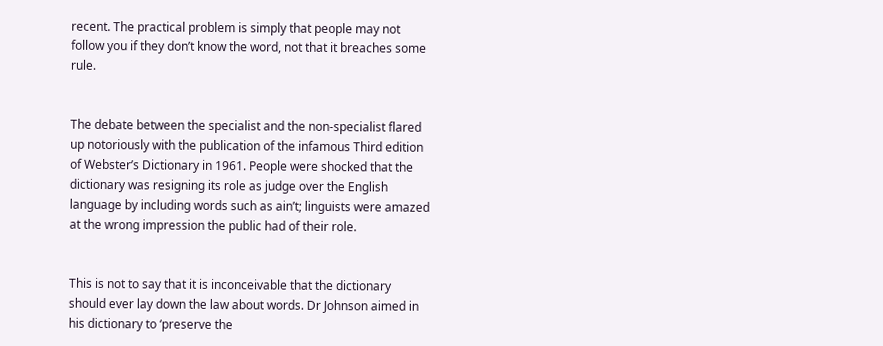recent. The practical problem is simply that people may not follow you if they don’t know the word, not that it breaches some rule.


The debate between the specialist and the non-specialist flared up notoriously with the publication of the infamous Third edition of Webster’s Dictionary in 1961. People were shocked that the dictionary was resigning its role as judge over the English language by including words such as ain’t; linguists were amazed at the wrong impression the public had of their role.


This is not to say that it is inconceivable that the dictionary should ever lay down the law about words. Dr Johnson aimed in his dictionary to ‘preserve the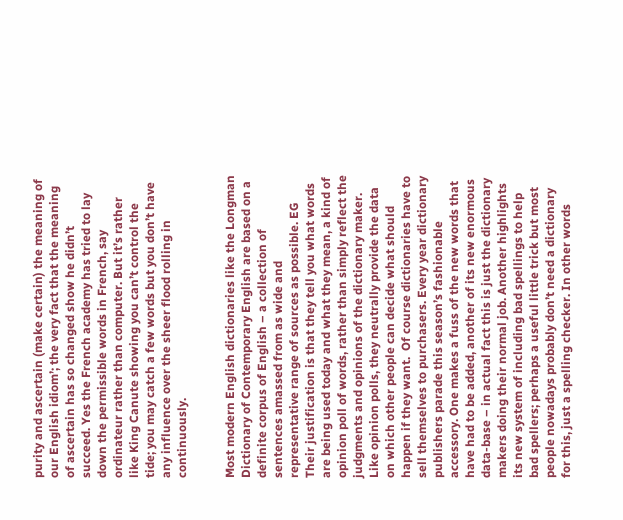purity and ascertain (make certain) the meaning of our English idiom’; the very fact that the meaning of ascertain has so changed show he didn’t succeed. Yes the French academy has tried to lay down the permissible words in French, say ordinateur rather than computer. But it’s rather like King Canute showing you can’t control the tide; you may catch a few words but you don’t have any influence over the sheer flood rolling in continuously.


Most modern English dictionaries like the Longman Dictionary of Contemporary English are based on a definite corpus of English – a collection of sentences amassed from as wide and representative range of sources as possible. EG Their justification is that they tell you what words are being used today and what they mean, a kind of opinion poll of words, rather than simply reflect the judgments and opinions of the dictionary maker. Like opinion polls, they neutrally provide the data on which other people can decide what should happen if they want.  Of course dictionaries have to sell themselves to purchasers. Every year dictionary publishers parade this season’s fashionable accessory. One makes a fuss of the new words that have had to be added, another of its new enormous data-base – in actual fact this is just the dictionary makers doing their normal job. Another highlights its new system of including bad spellings to help bad spellers; perhaps a useful little trick but most people nowadays probably don’t need a dictionary for this, just a spelling checker. In other words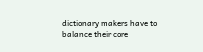dictionary makers have to balance their core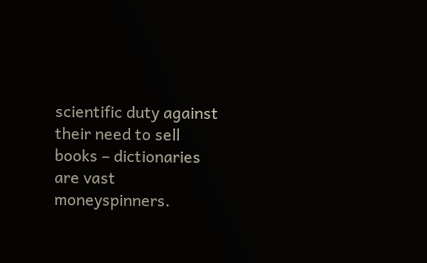scientific duty against their need to sell books – dictionaries are vast moneyspinners.